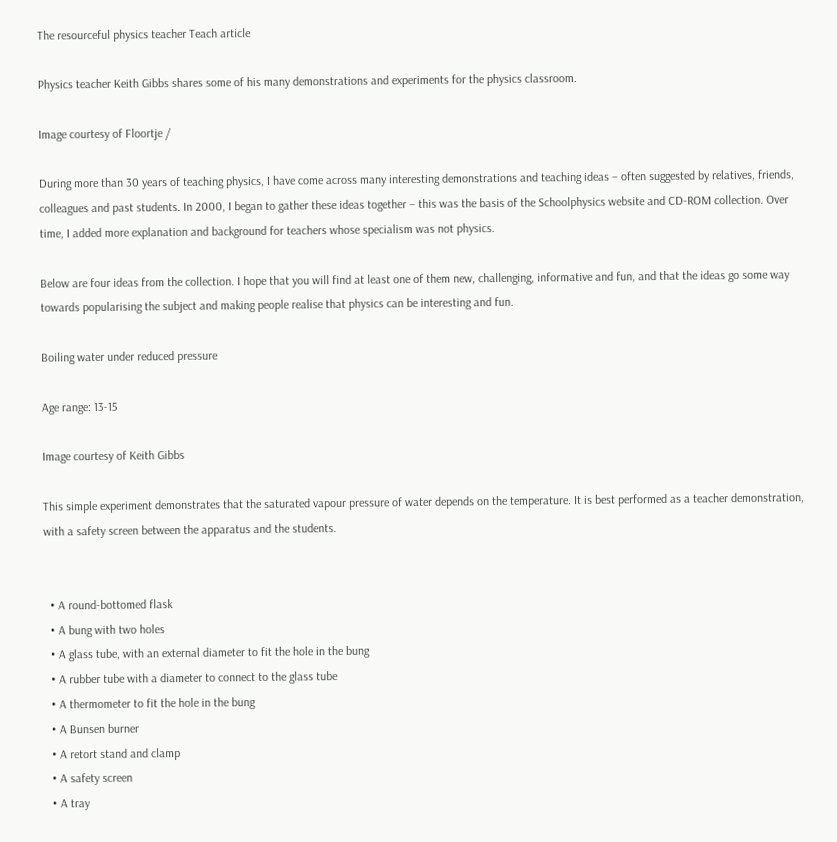The resourceful physics teacher Teach article

Physics teacher Keith Gibbs shares some of his many demonstrations and experiments for the physics classroom.

Image courtesy of Floortje /

During more than 30 years of teaching physics, I have come across many interesting demonstrations and teaching ideas – often suggested by relatives, friends, colleagues and past students. In 2000, I began to gather these ideas together – this was the basis of the Schoolphysics website and CD-ROM collection. Over time, I added more explanation and background for teachers whose specialism was not physics.

Below are four ideas from the collection. I hope that you will find at least one of them new, challenging, informative and fun, and that the ideas go some way towards popularising the subject and making people realise that physics can be interesting and fun.

Boiling water under reduced pressure

Age range: 13-15

Image courtesy of Keith Gibbs

This simple experiment demonstrates that the saturated vapour pressure of water depends on the temperature. It is best performed as a teacher demonstration, with a safety screen between the apparatus and the students.


  • A round-bottomed flask
  • A bung with two holes
  • A glass tube, with an external diameter to fit the hole in the bung
  • A rubber tube with a diameter to connect to the glass tube
  • A thermometer to fit the hole in the bung
  • A Bunsen burner
  • A retort stand and clamp
  • A safety screen
  • A tray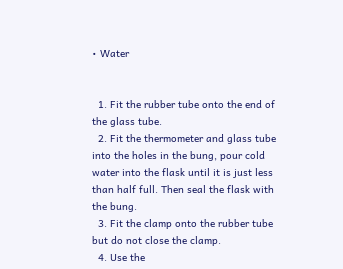• Water


  1. Fit the rubber tube onto the end of the glass tube.
  2. Fit the thermometer and glass tube into the holes in the bung, pour cold water into the flask until it is just less than half full. Then seal the flask with the bung.
  3. Fit the clamp onto the rubber tube but do not close the clamp.
  4. Use the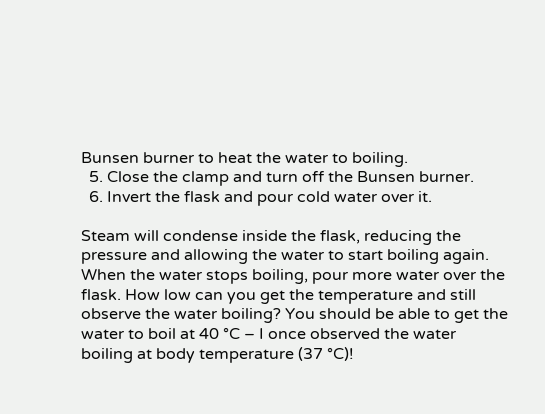Bunsen burner to heat the water to boiling.
  5. Close the clamp and turn off the Bunsen burner.
  6. Invert the flask and pour cold water over it.

Steam will condense inside the flask, reducing the pressure and allowing the water to start boiling again. When the water stops boiling, pour more water over the flask. How low can you get the temperature and still observe the water boiling? You should be able to get the water to boil at 40 °C – I once observed the water boiling at body temperature (37 °C)!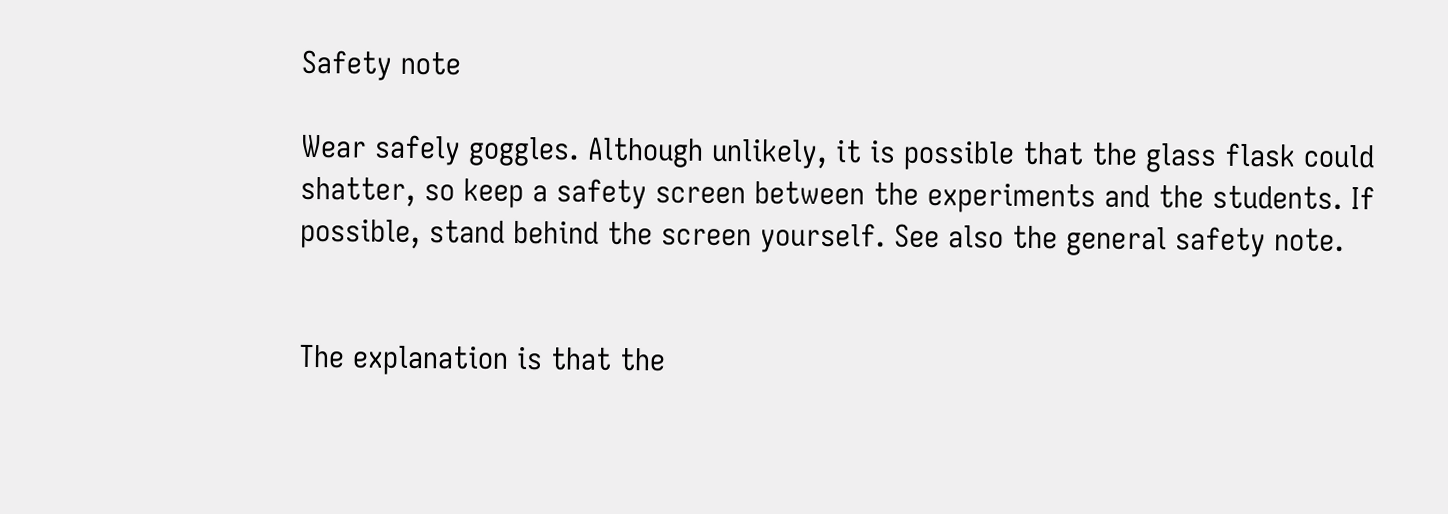Safety note

Wear safely goggles. Although unlikely, it is possible that the glass flask could shatter, so keep a safety screen between the experiments and the students. If possible, stand behind the screen yourself. See also the general safety note.


The explanation is that the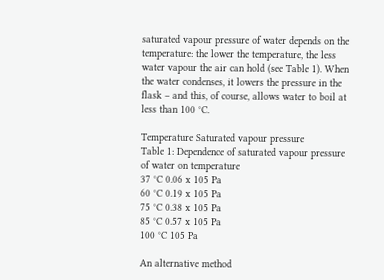saturated vapour pressure of water depends on the temperature: the lower the temperature, the less water vapour the air can hold (see Table 1). When the water condenses, it lowers the pressure in the flask – and this, of course, allows water to boil at less than 100 °C.

Temperature Saturated vapour pressure
Table 1: Dependence of saturated vapour pressure of water on temperature
37 °C 0.06 x 105 Pa
60 °C 0.19 x 105 Pa
75 °C 0.38 x 105 Pa
85 °C 0.57 x 105 Pa
100 °C 105 Pa

An alternative method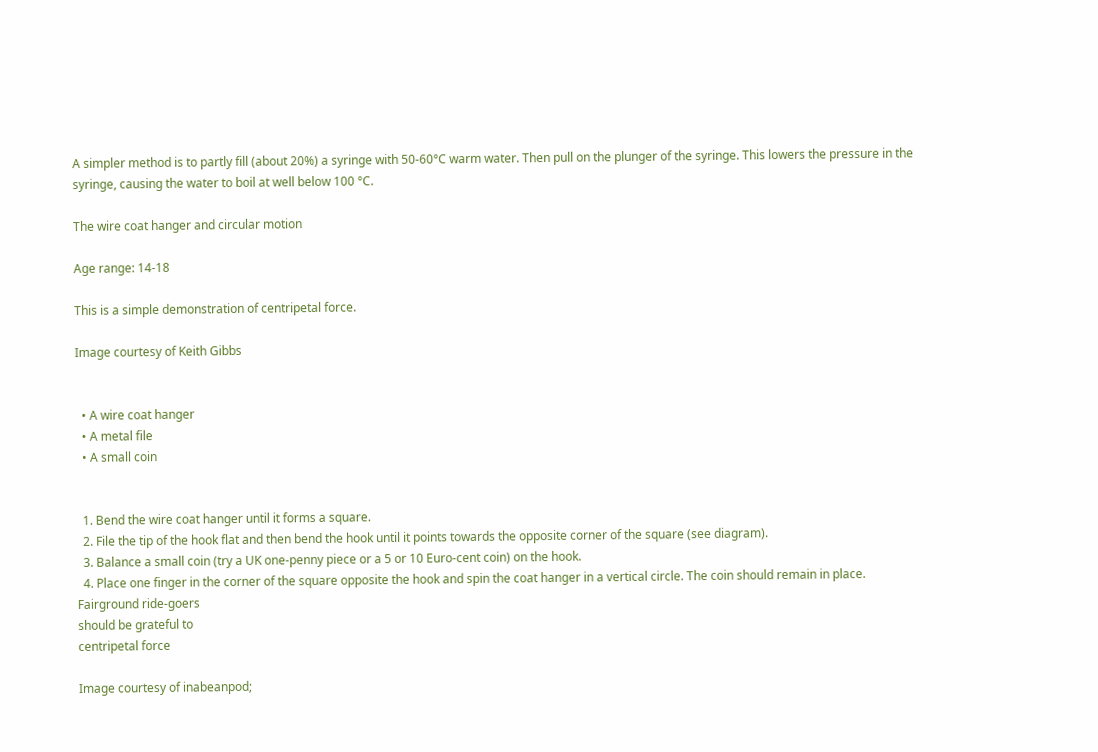A simpler method is to partly fill (about 20%) a syringe with 50-60°C warm water. Then pull on the plunger of the syringe. This lowers the pressure in the syringe, causing the water to boil at well below 100 °C.

The wire coat hanger and circular motion

Age range: 14-18

This is a simple demonstration of centripetal force.

Image courtesy of Keith Gibbs


  • A wire coat hanger
  • A metal file
  • A small coin


  1. Bend the wire coat hanger until it forms a square.
  2. File the tip of the hook flat and then bend the hook until it points towards the opposite corner of the square (see diagram).
  3. Balance a small coin (try a UK one-penny piece or a 5 or 10 Euro-cent coin) on the hook.
  4. Place one finger in the corner of the square opposite the hook and spin the coat hanger in a vertical circle. The coin should remain in place.
Fairground ride-goers
should be grateful to
centripetal force

Image courtesy of inabeanpod;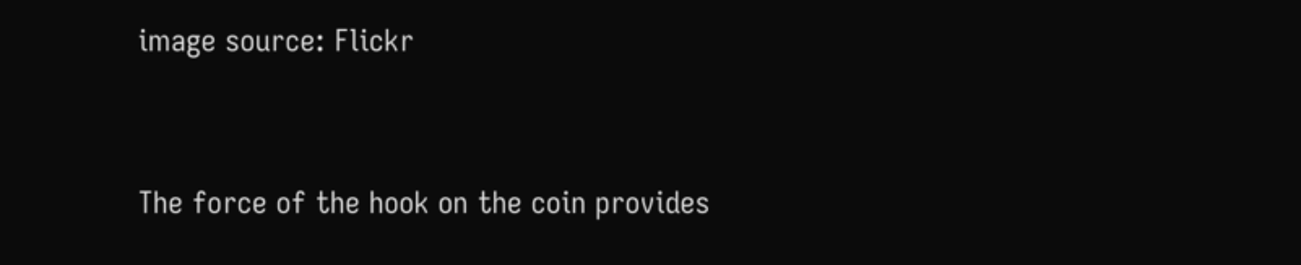image source: Flickr


The force of the hook on the coin provides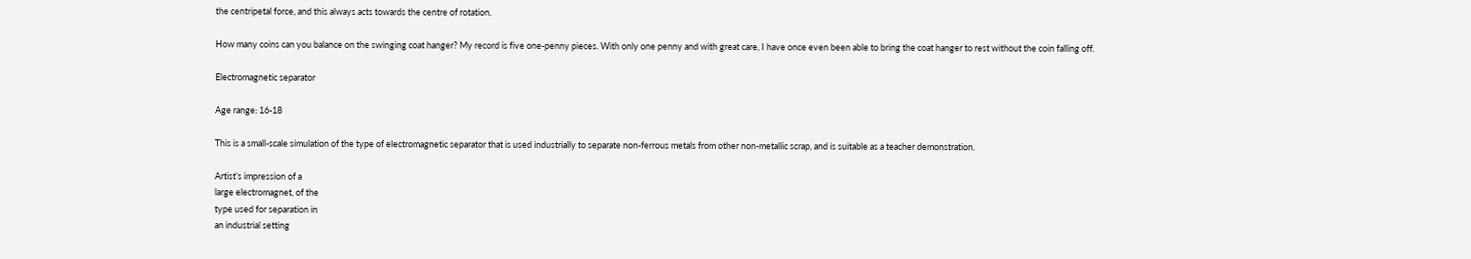the centripetal force, and this always acts towards the centre of rotation.

How many coins can you balance on the swinging coat hanger? My record is five one-penny pieces. With only one penny and with great care, I have once even been able to bring the coat hanger to rest without the coin falling off.

Electromagnetic separator

Age range: 16-18

This is a small-scale simulation of the type of electromagnetic separator that is used industrially to separate non-ferrous metals from other non-metallic scrap, and is suitable as a teacher demonstration.

Artist’s impression of a
large electromagnet, of the
type used for separation in
an industrial setting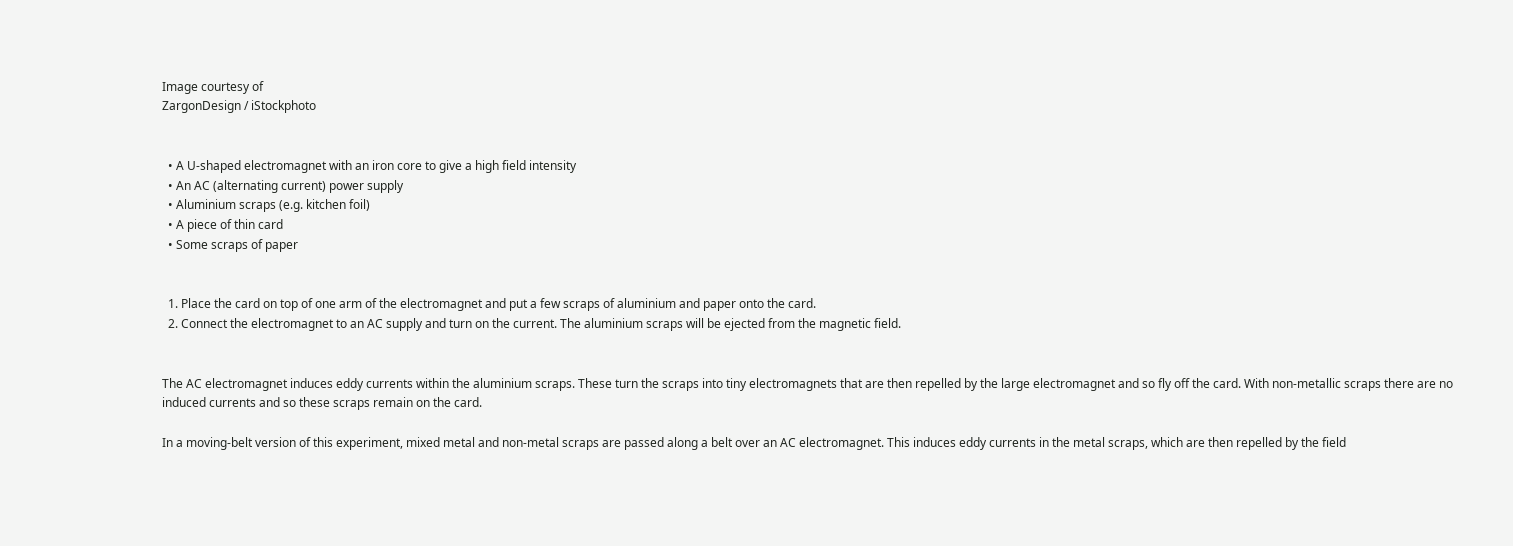Image courtesy of
ZargonDesign / iStockphoto


  • A U-shaped electromagnet with an iron core to give a high field intensity
  • An AC (alternating current) power supply
  • Aluminium scraps (e.g. kitchen foil)
  • A piece of thin card
  • Some scraps of paper


  1. Place the card on top of one arm of the electromagnet and put a few scraps of aluminium and paper onto the card.
  2. Connect the electromagnet to an AC supply and turn on the current. The aluminium scraps will be ejected from the magnetic field.


The AC electromagnet induces eddy currents within the aluminium scraps. These turn the scraps into tiny electromagnets that are then repelled by the large electromagnet and so fly off the card. With non-metallic scraps there are no induced currents and so these scraps remain on the card.

In a moving-belt version of this experiment, mixed metal and non-metal scraps are passed along a belt over an AC electromagnet. This induces eddy currents in the metal scraps, which are then repelled by the field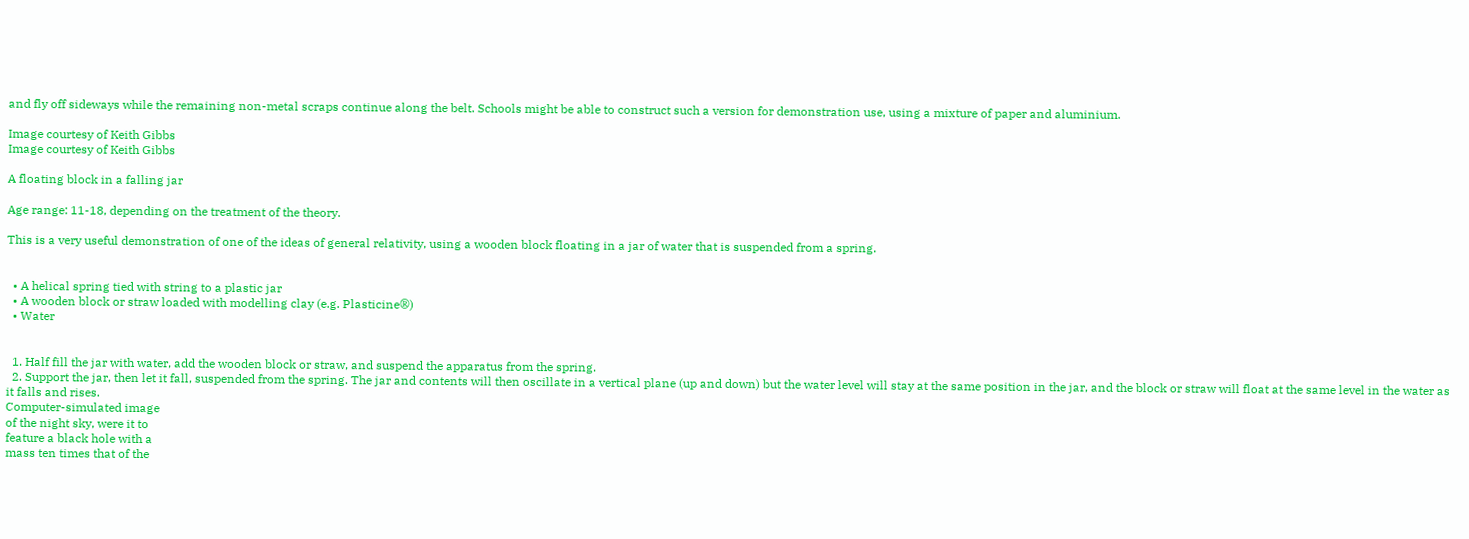and fly off sideways while the remaining non-metal scraps continue along the belt. Schools might be able to construct such a version for demonstration use, using a mixture of paper and aluminium.

Image courtesy of Keith Gibbs
Image courtesy of Keith Gibbs

A floating block in a falling jar

Age range: 11-18, depending on the treatment of the theory.

This is a very useful demonstration of one of the ideas of general relativity, using a wooden block floating in a jar of water that is suspended from a spring.


  • A helical spring tied with string to a plastic jar
  • A wooden block or straw loaded with modelling clay (e.g. Plasticine®)
  • Water


  1. Half fill the jar with water, add the wooden block or straw, and suspend the apparatus from the spring.
  2. Support the jar, then let it fall, suspended from the spring. The jar and contents will then oscillate in a vertical plane (up and down) but the water level will stay at the same position in the jar, and the block or straw will float at the same level in the water as it falls and rises.
Computer-simulated image
of the night sky, were it to
feature a black hole with a
mass ten times that of the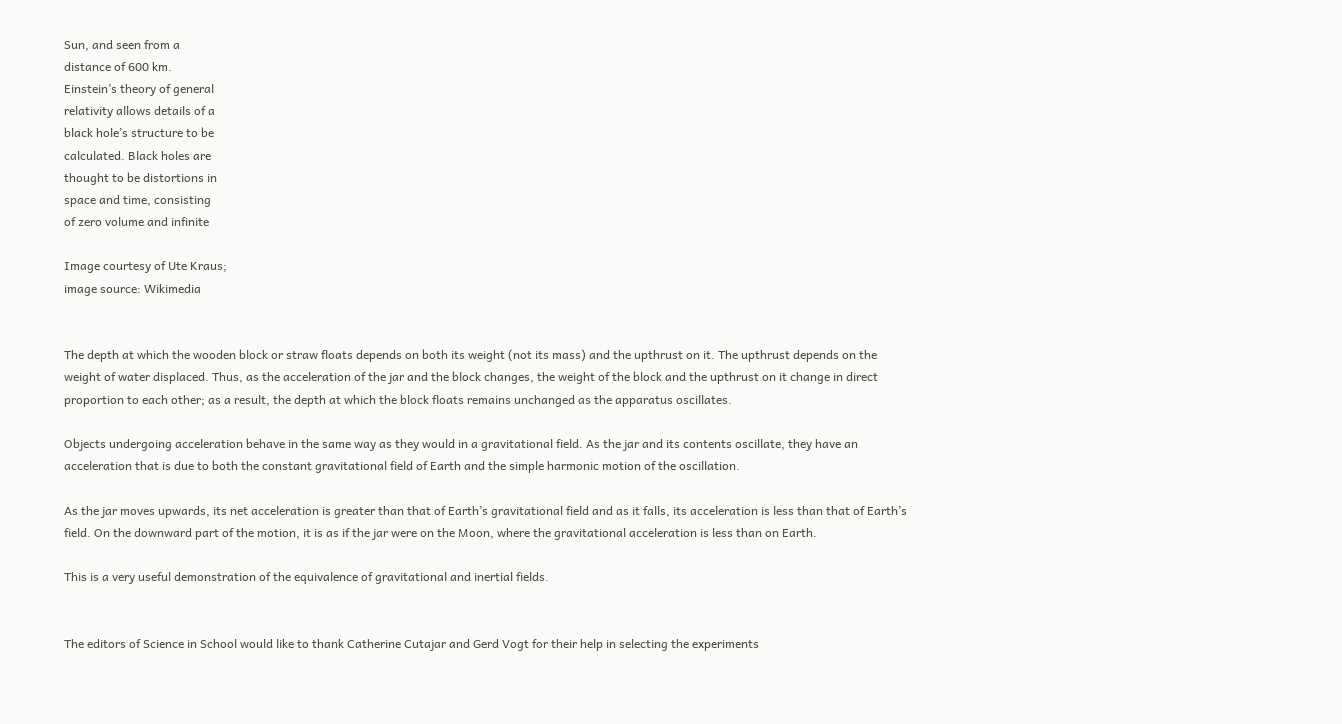Sun, and seen from a
distance of 600 km.
Einstein’s theory of general
relativity allows details of a
black hole’s structure to be
calculated. Black holes are
thought to be distortions in
space and time, consisting
of zero volume and infinite

Image courtesy of Ute Kraus;
image source: Wikimedia


The depth at which the wooden block or straw floats depends on both its weight (not its mass) and the upthrust on it. The upthrust depends on the weight of water displaced. Thus, as the acceleration of the jar and the block changes, the weight of the block and the upthrust on it change in direct proportion to each other; as a result, the depth at which the block floats remains unchanged as the apparatus oscillates.

Objects undergoing acceleration behave in the same way as they would in a gravitational field. As the jar and its contents oscillate, they have an acceleration that is due to both the constant gravitational field of Earth and the simple harmonic motion of the oscillation.

As the jar moves upwards, its net acceleration is greater than that of Earth’s gravitational field and as it falls, its acceleration is less than that of Earth’s field. On the downward part of the motion, it is as if the jar were on the Moon, where the gravitational acceleration is less than on Earth.

This is a very useful demonstration of the equivalence of gravitational and inertial fields.


The editors of Science in School would like to thank Catherine Cutajar and Gerd Vogt for their help in selecting the experiments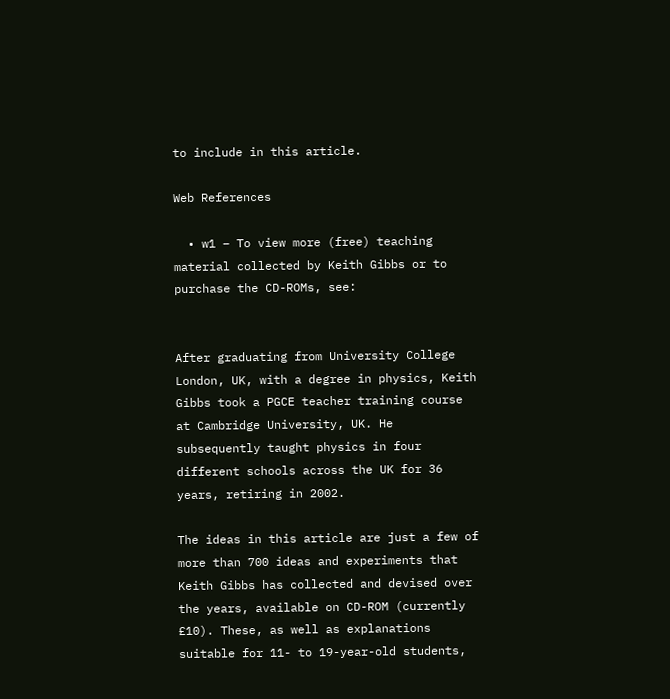to include in this article.

Web References

  • w1 – To view more (free) teaching material collected by Keith Gibbs or to purchase the CD-ROMs, see:


After graduating from University College London, UK, with a degree in physics, Keith Gibbs took a PGCE teacher training course at Cambridge University, UK. He subsequently taught physics in four different schools across the UK for 36 years, retiring in 2002.

The ideas in this article are just a few of more than 700 ideas and experiments that Keith Gibbs has collected and devised over the years, available on CD-ROM (currently £10). These, as well as explanations suitable for 11- to 19-year-old students,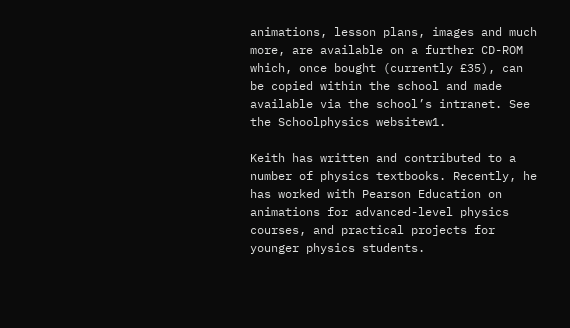animations, lesson plans, images and much more, are available on a further CD-ROM which, once bought (currently £35), can be copied within the school and made available via the school’s intranet. See the Schoolphysics websitew1.

Keith has written and contributed to a number of physics textbooks. Recently, he has worked with Pearson Education on animations for advanced-level physics courses, and practical projects for younger physics students.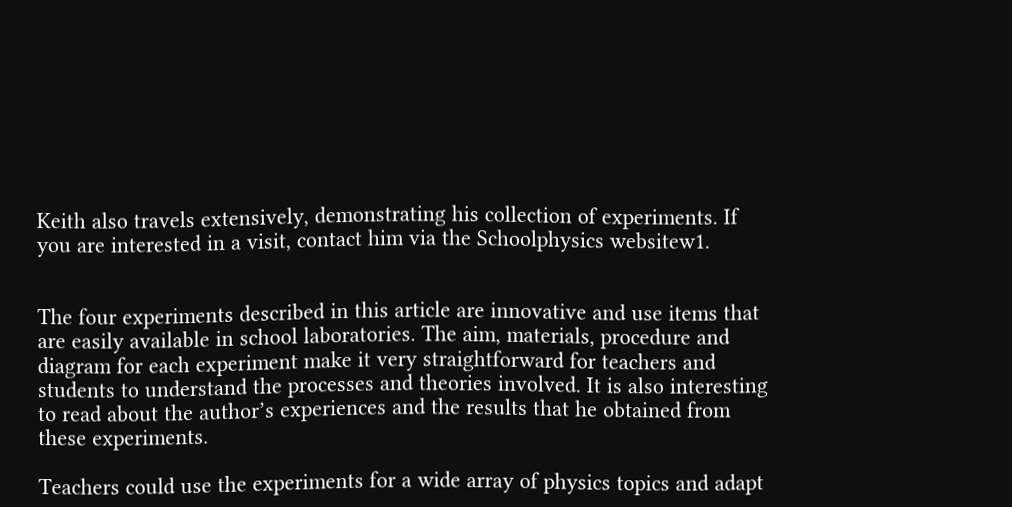Keith also travels extensively, demonstrating his collection of experiments. If you are interested in a visit, contact him via the Schoolphysics websitew1.


The four experiments described in this article are innovative and use items that are easily available in school laboratories. The aim, materials, procedure and diagram for each experiment make it very straightforward for teachers and students to understand the processes and theories involved. It is also interesting to read about the author’s experiences and the results that he obtained from these experiments.

Teachers could use the experiments for a wide array of physics topics and adapt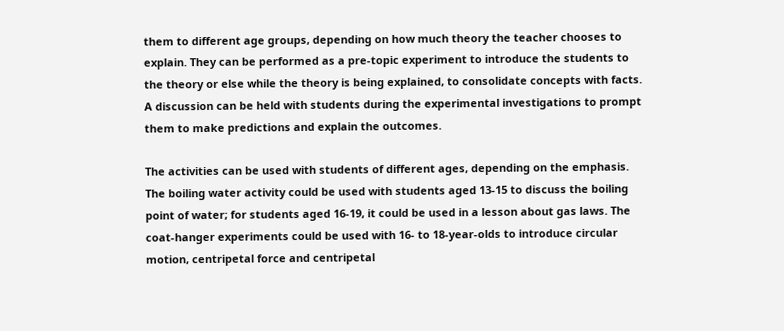them to different age groups, depending on how much theory the teacher chooses to explain. They can be performed as a pre-topic experiment to introduce the students to the theory or else while the theory is being explained, to consolidate concepts with facts. A discussion can be held with students during the experimental investigations to prompt them to make predictions and explain the outcomes.

The activities can be used with students of different ages, depending on the emphasis. The boiling water activity could be used with students aged 13-15 to discuss the boiling point of water; for students aged 16-19, it could be used in a lesson about gas laws. The coat-hanger experiments could be used with 16- to 18-year-olds to introduce circular motion, centripetal force and centripetal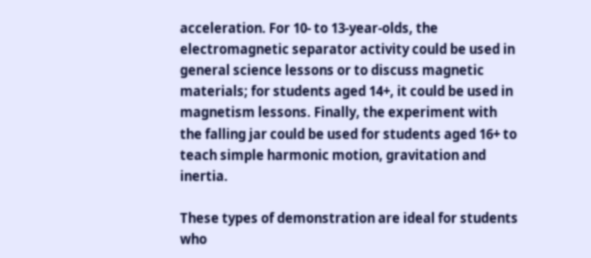acceleration. For 10- to 13-year-olds, the electromagnetic separator activity could be used in general science lessons or to discuss magnetic materials; for students aged 14+, it could be used in magnetism lessons. Finally, the experiment with the falling jar could be used for students aged 16+ to teach simple harmonic motion, gravitation and inertia.

These types of demonstration are ideal for students who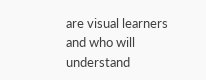are visual learners and who will understand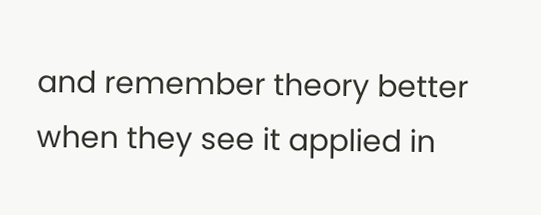and remember theory better when they see it applied in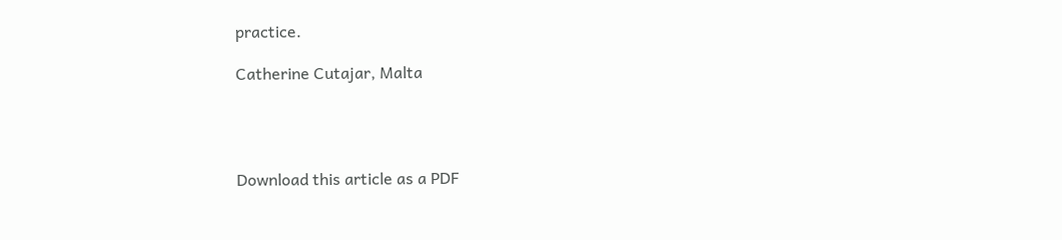practice.

Catherine Cutajar, Malta




Download this article as a PDF